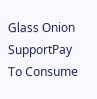Glass Onion
SupportPay To Consume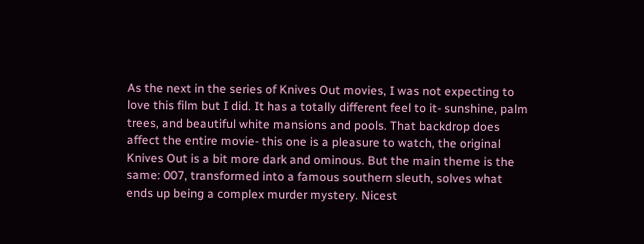As the next in the series of Knives Out movies, I was not expecting to love this film but I did. It has a totally different feel to it- sunshine, palm trees, and beautiful white mansions and pools. That backdrop does affect the entire movie- this one is a pleasure to watch, the original Knives Out is a bit more dark and ominous. But the main theme is the same: 007, transformed into a famous southern sleuth, solves what ends up being a complex murder mystery. Nicest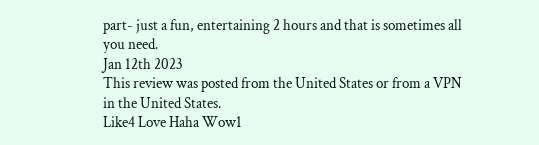part- just a fun, entertaining 2 hours and that is sometimes all you need.
Jan 12th 2023
This review was posted from the United States or from a VPN in the United States.
Like4 Love Haha Wow1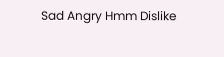Sad Angry Hmm Dislike